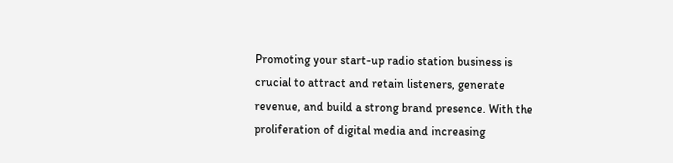Promoting your start-up radio station business is crucial to attract and retain listeners, generate revenue, and build a strong brand presence. With the proliferation of digital media and increasing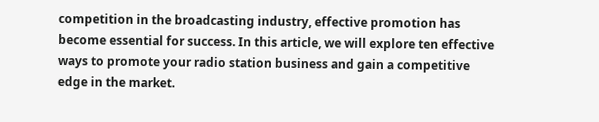competition in the broadcasting industry, effective promotion has become essential for success. In this article, we will explore ten effective ways to promote your radio station business and gain a competitive edge in the market.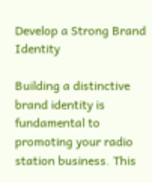Develop a Strong Brand Identity

Building a distinctive brand identity is fundamental to promoting your radio station business. This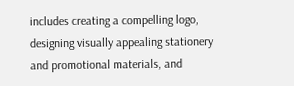includes creating a compelling logo, designing visually appealing stationery and promotional materials, and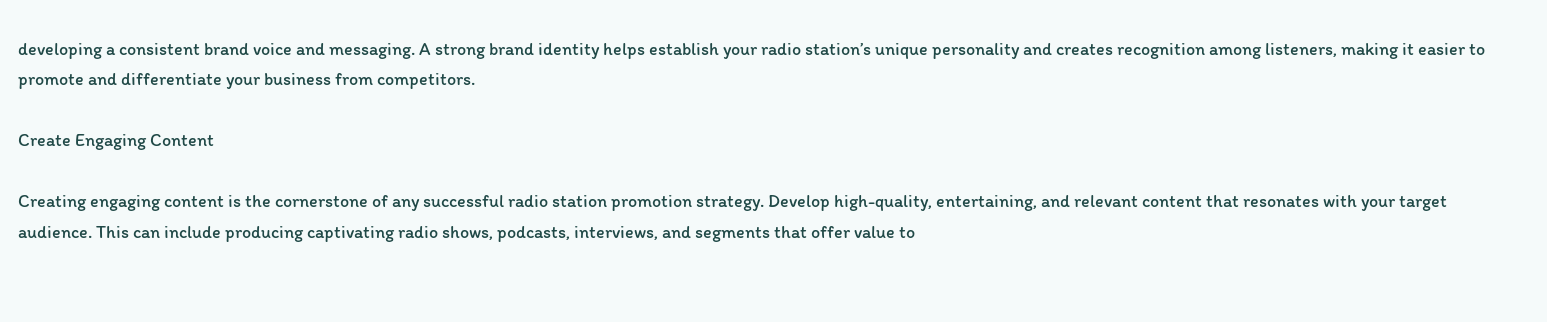developing a consistent brand voice and messaging. A strong brand identity helps establish your radio station’s unique personality and creates recognition among listeners, making it easier to promote and differentiate your business from competitors.

Create Engaging Content

Creating engaging content is the cornerstone of any successful radio station promotion strategy. Develop high-quality, entertaining, and relevant content that resonates with your target audience. This can include producing captivating radio shows, podcasts, interviews, and segments that offer value to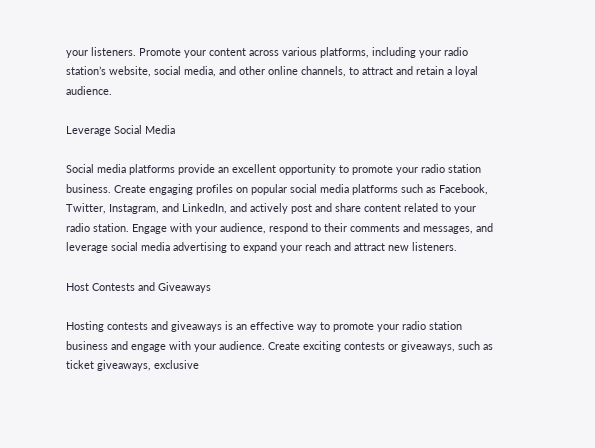your listeners. Promote your content across various platforms, including your radio station’s website, social media, and other online channels, to attract and retain a loyal audience.

Leverage Social Media

Social media platforms provide an excellent opportunity to promote your radio station business. Create engaging profiles on popular social media platforms such as Facebook, Twitter, Instagram, and LinkedIn, and actively post and share content related to your radio station. Engage with your audience, respond to their comments and messages, and leverage social media advertising to expand your reach and attract new listeners.

Host Contests and Giveaways

Hosting contests and giveaways is an effective way to promote your radio station business and engage with your audience. Create exciting contests or giveaways, such as ticket giveaways, exclusive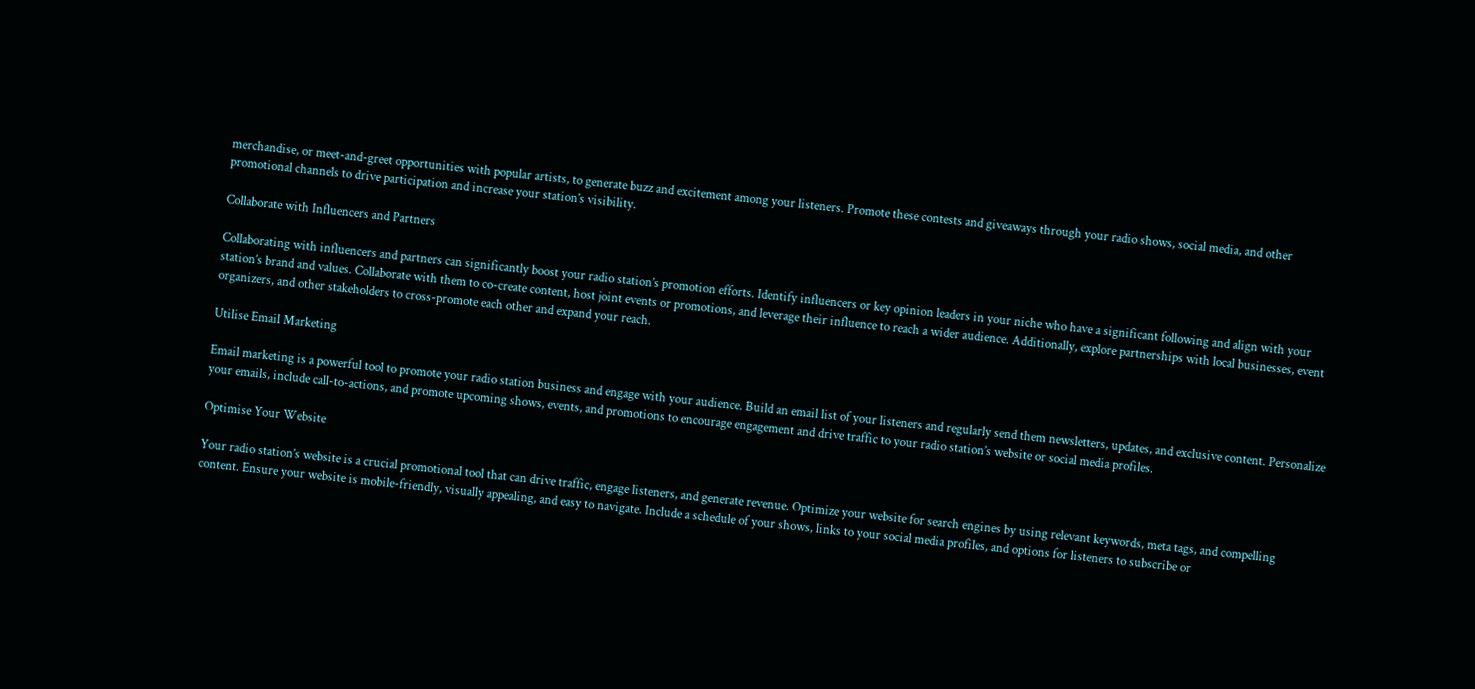merchandise, or meet-and-greet opportunities with popular artists, to generate buzz and excitement among your listeners. Promote these contests and giveaways through your radio shows, social media, and other promotional channels to drive participation and increase your station’s visibility.

Collaborate with Influencers and Partners

Collaborating with influencers and partners can significantly boost your radio station’s promotion efforts. Identify influencers or key opinion leaders in your niche who have a significant following and align with your station’s brand and values. Collaborate with them to co-create content, host joint events or promotions, and leverage their influence to reach a wider audience. Additionally, explore partnerships with local businesses, event organizers, and other stakeholders to cross-promote each other and expand your reach.

Utilise Email Marketing

Email marketing is a powerful tool to promote your radio station business and engage with your audience. Build an email list of your listeners and regularly send them newsletters, updates, and exclusive content. Personalize your emails, include call-to-actions, and promote upcoming shows, events, and promotions to encourage engagement and drive traffic to your radio station’s website or social media profiles.

Optimise Your Website

Your radio station’s website is a crucial promotional tool that can drive traffic, engage listeners, and generate revenue. Optimize your website for search engines by using relevant keywords, meta tags, and compelling content. Ensure your website is mobile-friendly, visually appealing, and easy to navigate. Include a schedule of your shows, links to your social media profiles, and options for listeners to subscribe or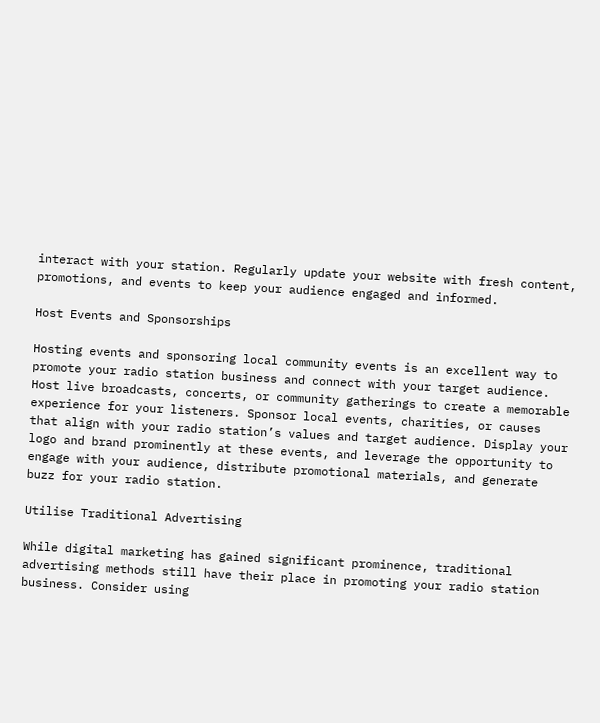interact with your station. Regularly update your website with fresh content, promotions, and events to keep your audience engaged and informed.

Host Events and Sponsorships

Hosting events and sponsoring local community events is an excellent way to promote your radio station business and connect with your target audience. Host live broadcasts, concerts, or community gatherings to create a memorable experience for your listeners. Sponsor local events, charities, or causes that align with your radio station’s values and target audience. Display your logo and brand prominently at these events, and leverage the opportunity to engage with your audience, distribute promotional materials, and generate buzz for your radio station.

Utilise Traditional Advertising

While digital marketing has gained significant prominence, traditional advertising methods still have their place in promoting your radio station business. Consider using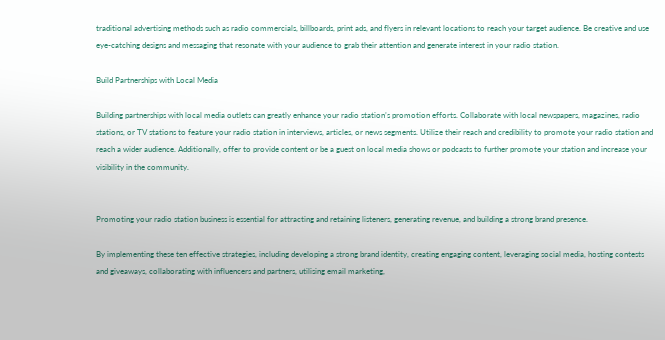traditional advertising methods such as radio commercials, billboards, print ads, and flyers in relevant locations to reach your target audience. Be creative and use eye-catching designs and messaging that resonate with your audience to grab their attention and generate interest in your radio station.

Build Partnerships with Local Media

Building partnerships with local media outlets can greatly enhance your radio station’s promotion efforts. Collaborate with local newspapers, magazines, radio stations, or TV stations to feature your radio station in interviews, articles, or news segments. Utilize their reach and credibility to promote your radio station and reach a wider audience. Additionally, offer to provide content or be a guest on local media shows or podcasts to further promote your station and increase your visibility in the community.


Promoting your radio station business is essential for attracting and retaining listeners, generating revenue, and building a strong brand presence.

By implementing these ten effective strategies, including developing a strong brand identity, creating engaging content, leveraging social media, hosting contests and giveaways, collaborating with influencers and partners, utilising email marketing,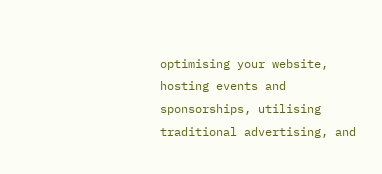optimising your website, hosting events and sponsorships, utilising traditional advertising, and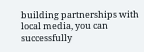building partnerships with local media, you can successfully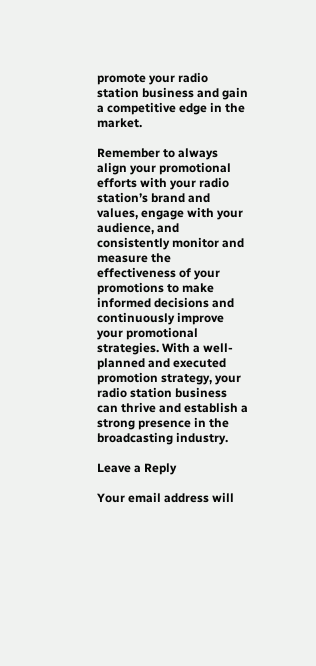promote your radio station business and gain a competitive edge in the market.

Remember to always align your promotional efforts with your radio station’s brand and values, engage with your audience, and consistently monitor and measure the effectiveness of your promotions to make informed decisions and continuously improve your promotional strategies. With a well-planned and executed promotion strategy, your radio station business can thrive and establish a strong presence in the broadcasting industry.

Leave a Reply

Your email address will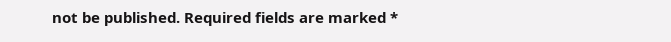not be published. Required fields are marked *